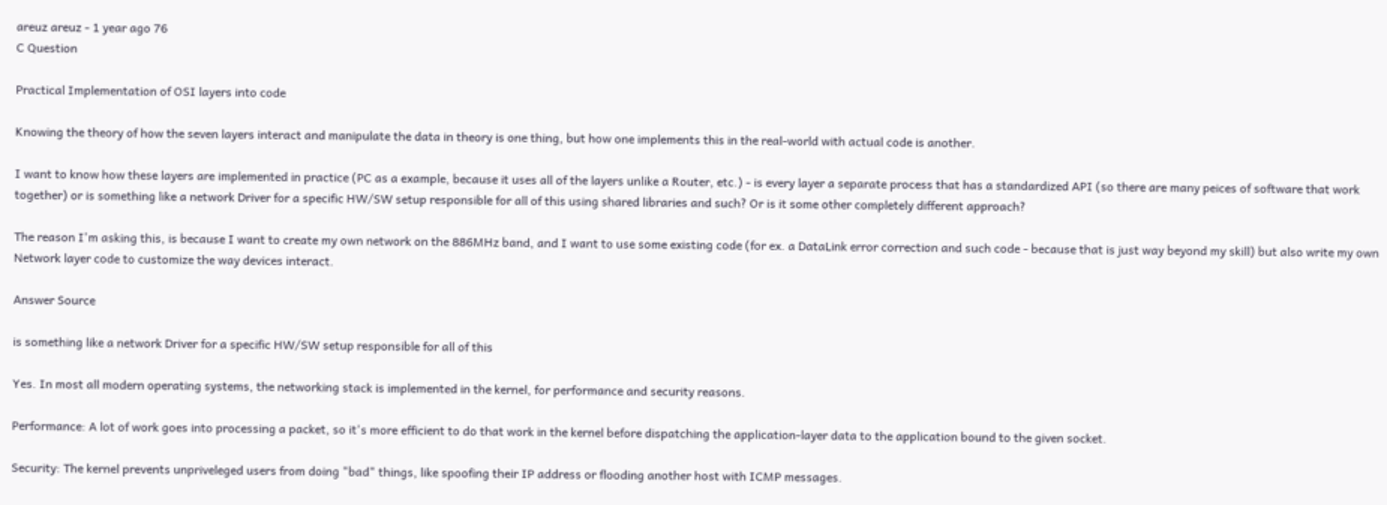areuz areuz - 1 year ago 76
C Question

Practical Implementation of OSI layers into code

Knowing the theory of how the seven layers interact and manipulate the data in theory is one thing, but how one implements this in the real-world with actual code is another.

I want to know how these layers are implemented in practice (PC as a example, because it uses all of the layers unlike a Router, etc.) - is every layer a separate process that has a standardized API (so there are many peices of software that work together) or is something like a network Driver for a specific HW/SW setup responsible for all of this using shared libraries and such? Or is it some other completely different approach?

The reason I'm asking this, is because I want to create my own network on the 886MHz band, and I want to use some existing code (for ex. a DataLink error correction and such code - because that is just way beyond my skill) but also write my own Network layer code to customize the way devices interact.

Answer Source

is something like a network Driver for a specific HW/SW setup responsible for all of this

Yes. In most all modern operating systems, the networking stack is implemented in the kernel, for performance and security reasons.

Performance: A lot of work goes into processing a packet, so it's more efficient to do that work in the kernel before dispatching the application-layer data to the application bound to the given socket.

Security: The kernel prevents unpriveleged users from doing "bad" things, like spoofing their IP address or flooding another host with ICMP messages.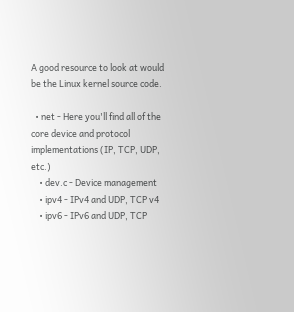A good resource to look at would be the Linux kernel source code.

  • net - Here you'll find all of the core device and protocol implementations (IP, TCP, UDP, etc.)
    • dev.c - Device management
    • ipv4 - IPv4 and UDP, TCP v4
    • ipv6 - IPv6 and UDP, TCP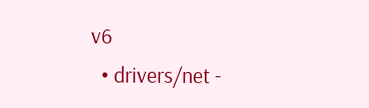v6
  • drivers/net -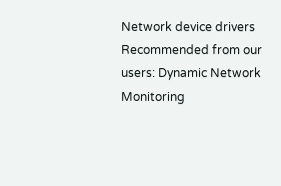Network device drivers
Recommended from our users: Dynamic Network Monitoring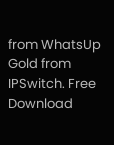from WhatsUp Gold from IPSwitch. Free Download